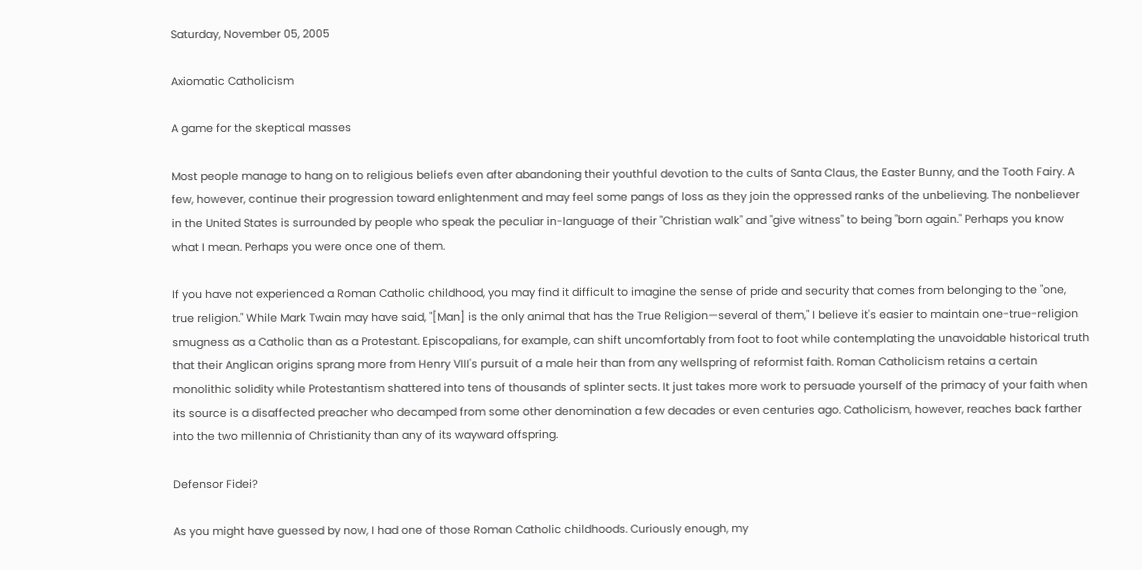Saturday, November 05, 2005

Axiomatic Catholicism

A game for the skeptical masses

Most people manage to hang on to religious beliefs even after abandoning their youthful devotion to the cults of Santa Claus, the Easter Bunny, and the Tooth Fairy. A few, however, continue their progression toward enlightenment and may feel some pangs of loss as they join the oppressed ranks of the unbelieving. The nonbeliever in the United States is surrounded by people who speak the peculiar in-language of their "Christian walk" and "give witness" to being "born again." Perhaps you know what I mean. Perhaps you were once one of them.

If you have not experienced a Roman Catholic childhood, you may find it difficult to imagine the sense of pride and security that comes from belonging to the "one, true religion." While Mark Twain may have said, "[Man] is the only animal that has the True Religion—several of them," I believe it's easier to maintain one-true-religion smugness as a Catholic than as a Protestant. Episcopalians, for example, can shift uncomfortably from foot to foot while contemplating the unavoidable historical truth that their Anglican origins sprang more from Henry VIII's pursuit of a male heir than from any wellspring of reformist faith. Roman Catholicism retains a certain monolithic solidity while Protestantism shattered into tens of thousands of splinter sects. It just takes more work to persuade yourself of the primacy of your faith when its source is a disaffected preacher who decamped from some other denomination a few decades or even centuries ago. Catholicism, however, reaches back farther into the two millennia of Christianity than any of its wayward offspring.

Defensor Fidei?

As you might have guessed by now, I had one of those Roman Catholic childhoods. Curiously enough, my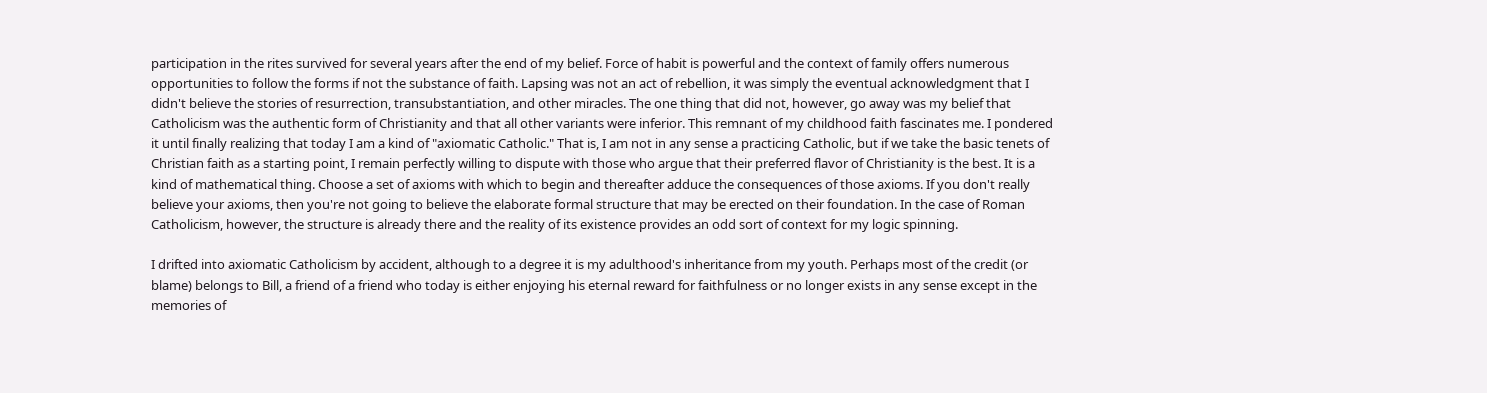participation in the rites survived for several years after the end of my belief. Force of habit is powerful and the context of family offers numerous opportunities to follow the forms if not the substance of faith. Lapsing was not an act of rebellion, it was simply the eventual acknowledgment that I didn't believe the stories of resurrection, transubstantiation, and other miracles. The one thing that did not, however, go away was my belief that Catholicism was the authentic form of Christianity and that all other variants were inferior. This remnant of my childhood faith fascinates me. I pondered it until finally realizing that today I am a kind of "axiomatic Catholic." That is, I am not in any sense a practicing Catholic, but if we take the basic tenets of Christian faith as a starting point, I remain perfectly willing to dispute with those who argue that their preferred flavor of Christianity is the best. It is a kind of mathematical thing. Choose a set of axioms with which to begin and thereafter adduce the consequences of those axioms. If you don't really believe your axioms, then you're not going to believe the elaborate formal structure that may be erected on their foundation. In the case of Roman Catholicism, however, the structure is already there and the reality of its existence provides an odd sort of context for my logic spinning.

I drifted into axiomatic Catholicism by accident, although to a degree it is my adulthood's inheritance from my youth. Perhaps most of the credit (or blame) belongs to Bill, a friend of a friend who today is either enjoying his eternal reward for faithfulness or no longer exists in any sense except in the memories of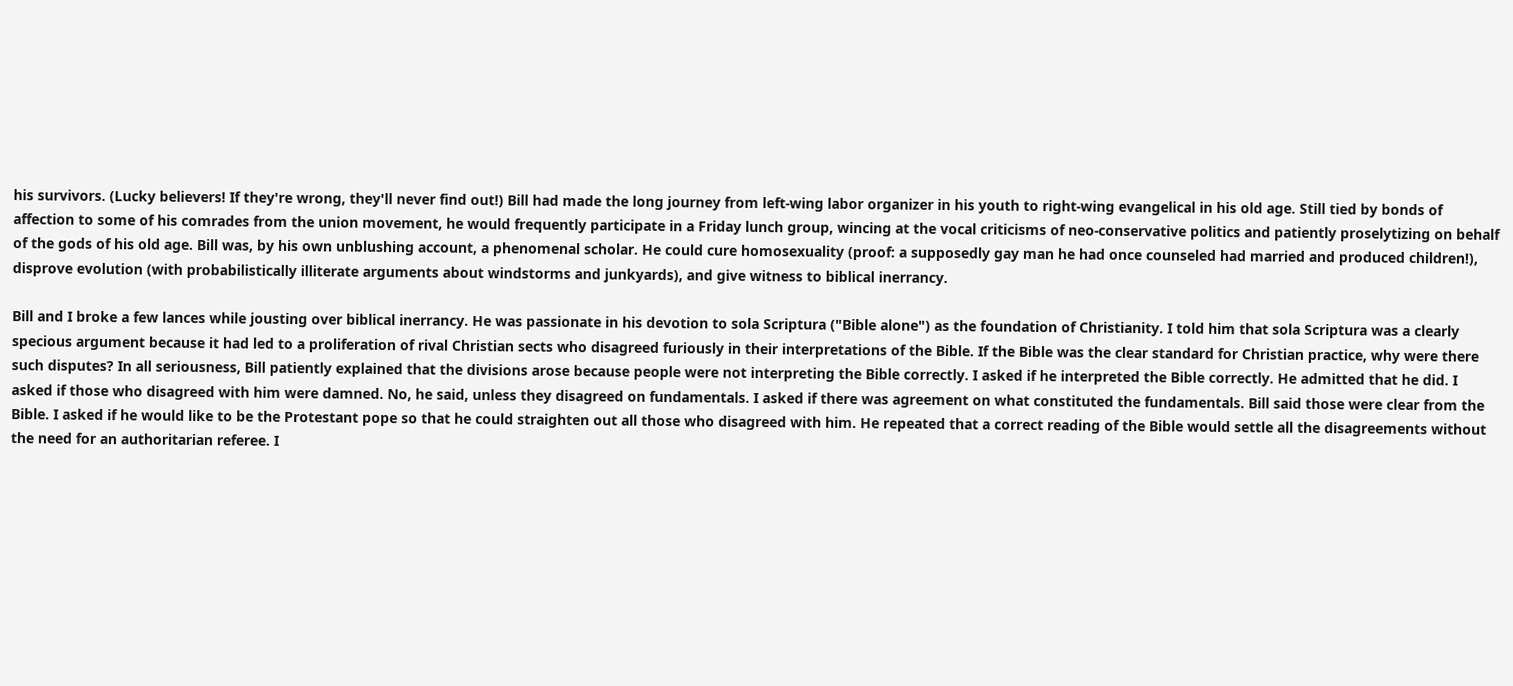his survivors. (Lucky believers! If they're wrong, they'll never find out!) Bill had made the long journey from left-wing labor organizer in his youth to right-wing evangelical in his old age. Still tied by bonds of affection to some of his comrades from the union movement, he would frequently participate in a Friday lunch group, wincing at the vocal criticisms of neo-conservative politics and patiently proselytizing on behalf of the gods of his old age. Bill was, by his own unblushing account, a phenomenal scholar. He could cure homosexuality (proof: a supposedly gay man he had once counseled had married and produced children!), disprove evolution (with probabilistically illiterate arguments about windstorms and junkyards), and give witness to biblical inerrancy.

Bill and I broke a few lances while jousting over biblical inerrancy. He was passionate in his devotion to sola Scriptura ("Bible alone") as the foundation of Christianity. I told him that sola Scriptura was a clearly specious argument because it had led to a proliferation of rival Christian sects who disagreed furiously in their interpretations of the Bible. If the Bible was the clear standard for Christian practice, why were there such disputes? In all seriousness, Bill patiently explained that the divisions arose because people were not interpreting the Bible correctly. I asked if he interpreted the Bible correctly. He admitted that he did. I asked if those who disagreed with him were damned. No, he said, unless they disagreed on fundamentals. I asked if there was agreement on what constituted the fundamentals. Bill said those were clear from the Bible. I asked if he would like to be the Protestant pope so that he could straighten out all those who disagreed with him. He repeated that a correct reading of the Bible would settle all the disagreements without the need for an authoritarian referee. I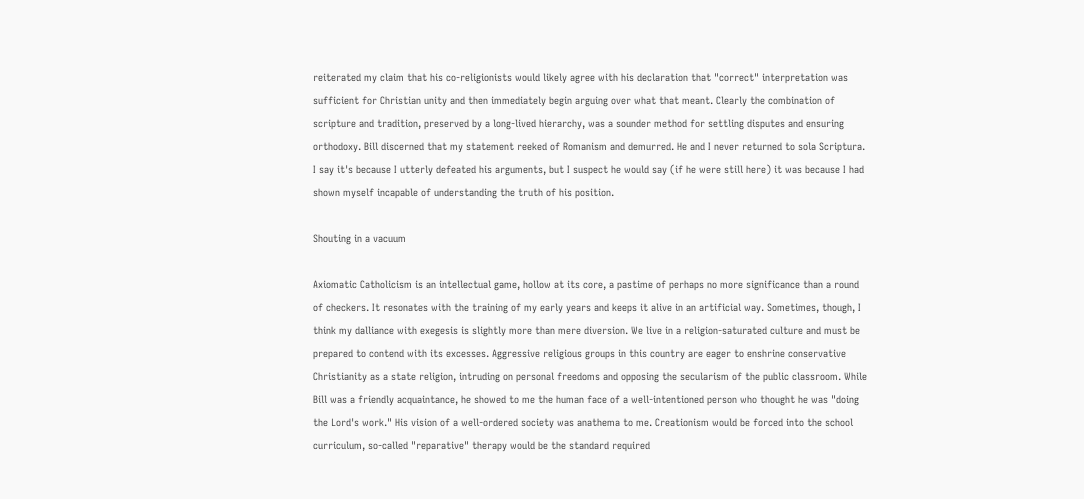reiterated my claim that his co-religionists would likely agree with his declaration that "correct" interpretation was sufficient for Christian unity and then immediately begin arguing over what that meant. Clearly the combination of scripture and tradition, preserved by a long-lived hierarchy, was a sounder method for settling disputes and ensuring orthodoxy. Bill discerned that my statement reeked of Romanism and demurred. He and I never returned to sola Scriptura. I say it's because I utterly defeated his arguments, but I suspect he would say (if he were still here) it was because I had shown myself incapable of understanding the truth of his position.

Shouting in a vacuum

Axiomatic Catholicism is an intellectual game, hollow at its core, a pastime of perhaps no more significance than a round of checkers. It resonates with the training of my early years and keeps it alive in an artificial way. Sometimes, though, I think my dalliance with exegesis is slightly more than mere diversion. We live in a religion-saturated culture and must be prepared to contend with its excesses. Aggressive religious groups in this country are eager to enshrine conservative Christianity as a state religion, intruding on personal freedoms and opposing the secularism of the public classroom. While Bill was a friendly acquaintance, he showed to me the human face of a well-intentioned person who thought he was "doing the Lord's work." His vision of a well-ordered society was anathema to me. Creationism would be forced into the school curriculum, so-called "reparative" therapy would be the standard required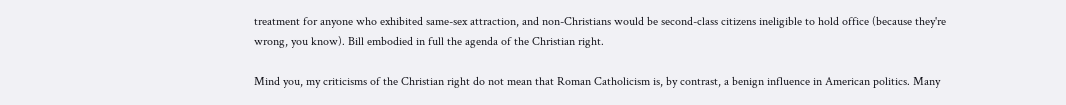treatment for anyone who exhibited same-sex attraction, and non-Christians would be second-class citizens ineligible to hold office (because they're wrong, you know). Bill embodied in full the agenda of the Christian right.

Mind you, my criticisms of the Christian right do not mean that Roman Catholicism is, by contrast, a benign influence in American politics. Many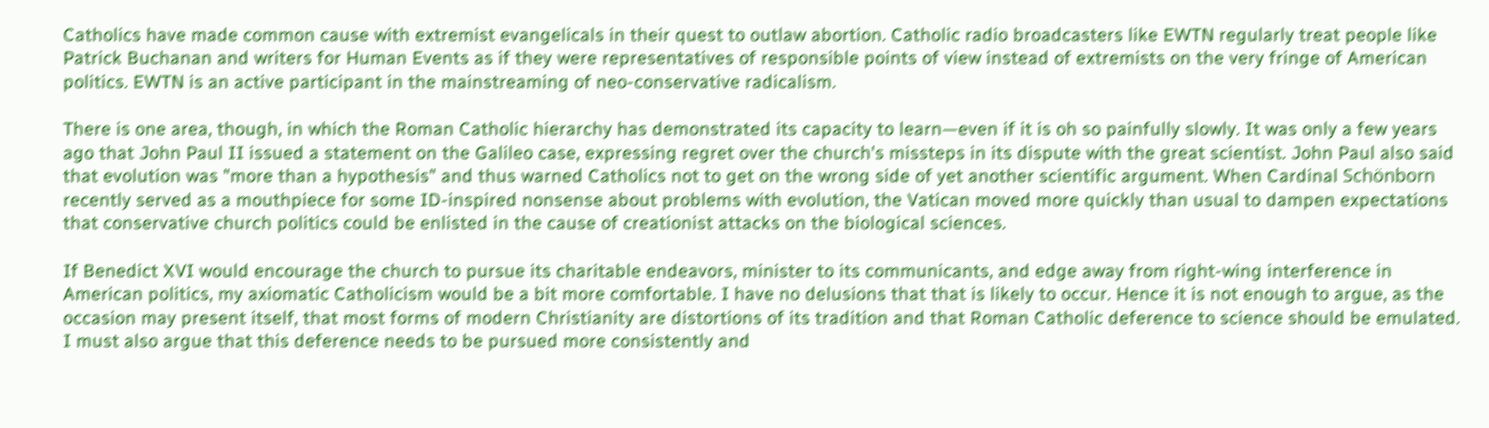Catholics have made common cause with extremist evangelicals in their quest to outlaw abortion. Catholic radio broadcasters like EWTN regularly treat people like Patrick Buchanan and writers for Human Events as if they were representatives of responsible points of view instead of extremists on the very fringe of American politics. EWTN is an active participant in the mainstreaming of neo-conservative radicalism.

There is one area, though, in which the Roman Catholic hierarchy has demonstrated its capacity to learn—even if it is oh so painfully slowly. It was only a few years ago that John Paul II issued a statement on the Galileo case, expressing regret over the church's missteps in its dispute with the great scientist. John Paul also said that evolution was "more than a hypothesis" and thus warned Catholics not to get on the wrong side of yet another scientific argument. When Cardinal Schönborn recently served as a mouthpiece for some ID-inspired nonsense about problems with evolution, the Vatican moved more quickly than usual to dampen expectations that conservative church politics could be enlisted in the cause of creationist attacks on the biological sciences.

If Benedict XVI would encourage the church to pursue its charitable endeavors, minister to its communicants, and edge away from right-wing interference in American politics, my axiomatic Catholicism would be a bit more comfortable. I have no delusions that that is likely to occur. Hence it is not enough to argue, as the occasion may present itself, that most forms of modern Christianity are distortions of its tradition and that Roman Catholic deference to science should be emulated. I must also argue that this deference needs to be pursued more consistently and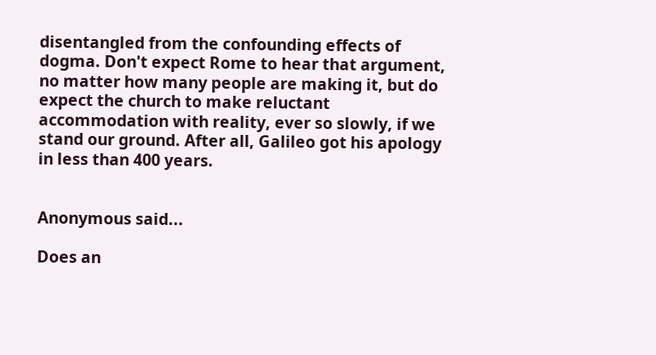disentangled from the confounding effects of dogma. Don't expect Rome to hear that argument, no matter how many people are making it, but do expect the church to make reluctant accommodation with reality, ever so slowly, if we stand our ground. After all, Galileo got his apology in less than 400 years.


Anonymous said...

Does an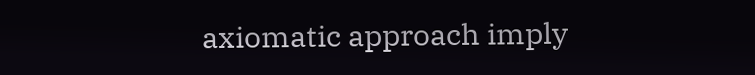axiomatic approach imply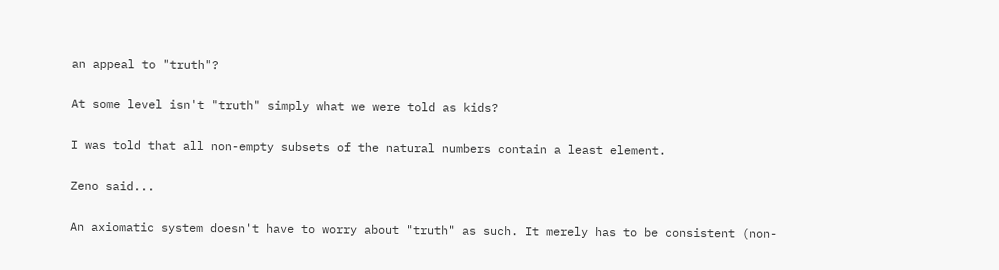an appeal to "truth"?

At some level isn't "truth" simply what we were told as kids?

I was told that all non-empty subsets of the natural numbers contain a least element.

Zeno said...

An axiomatic system doesn't have to worry about "truth" as such. It merely has to be consistent (non-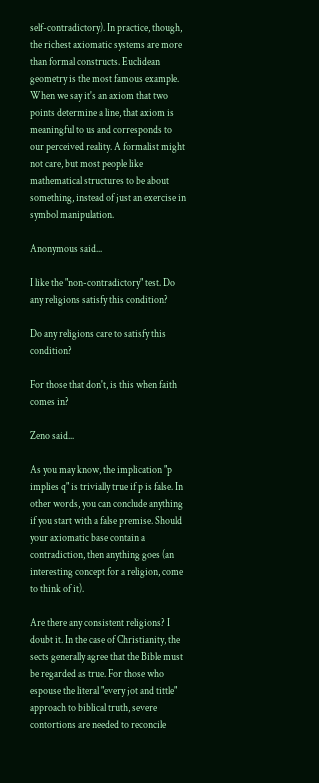self-contradictory). In practice, though, the richest axiomatic systems are more than formal constructs. Euclidean geometry is the most famous example. When we say it's an axiom that two points determine a line, that axiom is meaningful to us and corresponds to our perceived reality. A formalist might not care, but most people like mathematical structures to be about something, instead of just an exercise in symbol manipulation.

Anonymous said...

I like the "non-contradictory" test. Do any religions satisfy this condition?

Do any religions care to satisfy this condition?

For those that don't, is this when faith comes in?

Zeno said...

As you may know, the implication "p implies q" is trivially true if p is false. In other words, you can conclude anything if you start with a false premise. Should your axiomatic base contain a contradiction, then anything goes (an interesting concept for a religion, come to think of it).

Are there any consistent religions? I doubt it. In the case of Christianity, the sects generally agree that the Bible must be regarded as true. For those who espouse the literal "every jot and tittle" approach to biblical truth, severe contortions are needed to reconcile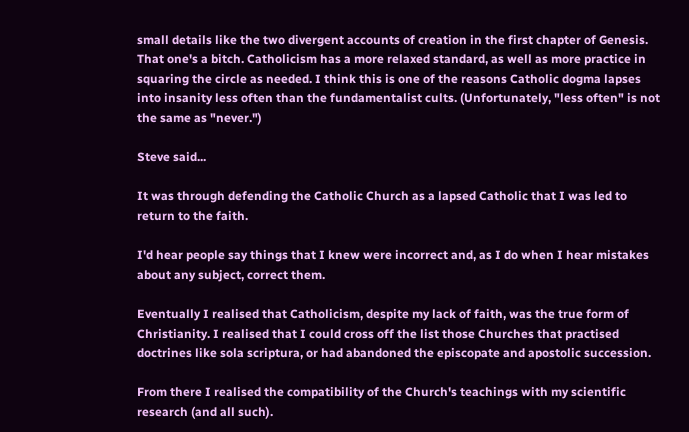small details like the two divergent accounts of creation in the first chapter of Genesis. That one's a bitch. Catholicism has a more relaxed standard, as well as more practice in squaring the circle as needed. I think this is one of the reasons Catholic dogma lapses into insanity less often than the fundamentalist cults. (Unfortunately, "less often" is not the same as "never.")

Steve said...

It was through defending the Catholic Church as a lapsed Catholic that I was led to return to the faith.

I'd hear people say things that I knew were incorrect and, as I do when I hear mistakes about any subject, correct them.

Eventually I realised that Catholicism, despite my lack of faith, was the true form of Christianity. I realised that I could cross off the list those Churches that practised doctrines like sola scriptura, or had abandoned the episcopate and apostolic succession.

From there I realised the compatibility of the Church's teachings with my scientific research (and all such).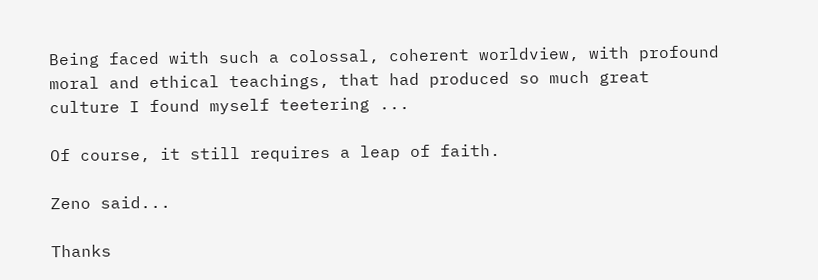Being faced with such a colossal, coherent worldview, with profound moral and ethical teachings, that had produced so much great culture I found myself teetering ...

Of course, it still requires a leap of faith.

Zeno said...

Thanks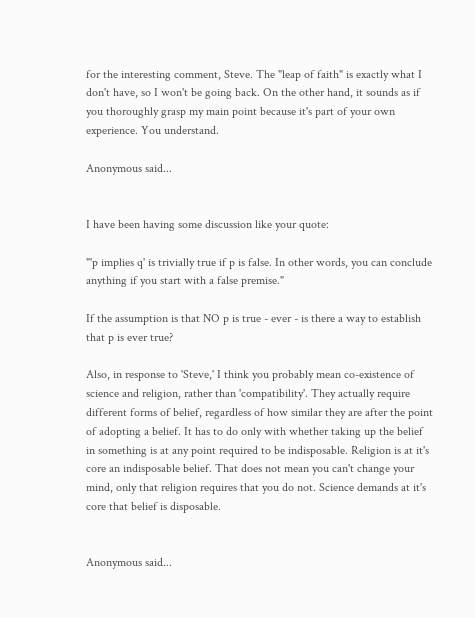for the interesting comment, Steve. The "leap of faith" is exactly what I don't have, so I won't be going back. On the other hand, it sounds as if you thoroughly grasp my main point because it's part of your own experience. You understand.

Anonymous said...


I have been having some discussion like your quote:

"'p implies q' is trivially true if p is false. In other words, you can conclude anything if you start with a false premise."

If the assumption is that NO p is true - ever - is there a way to establish that p is ever true?

Also, in response to 'Steve,' I think you probably mean co-existence of science and religion, rather than 'compatibility'. They actually require different forms of belief, regardless of how similar they are after the point of adopting a belief. It has to do only with whether taking up the belief in something is at any point required to be indisposable. Religion is at it's core an indisposable belief. That does not mean you can't change your mind, only that religion requires that you do not. Science demands at it's core that belief is disposable.


Anonymous said...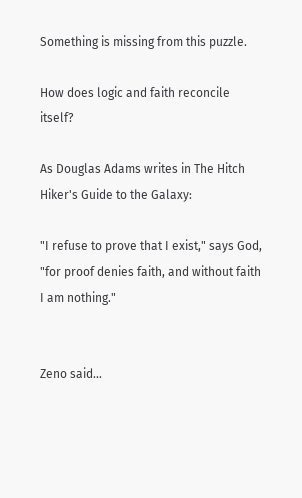Something is missing from this puzzle.

How does logic and faith reconcile itself?

As Douglas Adams writes in The Hitch Hiker's Guide to the Galaxy:

"I refuse to prove that I exist," says God, "for proof denies faith, and without faith I am nothing."


Zeno said...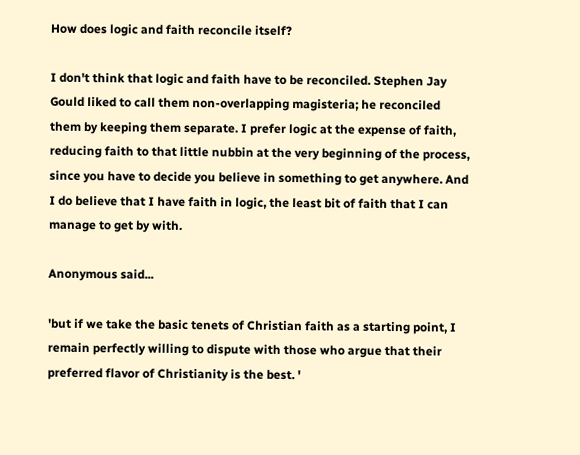How does logic and faith reconcile itself?

I don't think that logic and faith have to be reconciled. Stephen Jay Gould liked to call them non-overlapping magisteria; he reconciled them by keeping them separate. I prefer logic at the expense of faith, reducing faith to that little nubbin at the very beginning of the process, since you have to decide you believe in something to get anywhere. And I do believe that I have faith in logic, the least bit of faith that I can manage to get by with.

Anonymous said...

'but if we take the basic tenets of Christian faith as a starting point, I remain perfectly willing to dispute with those who argue that their preferred flavor of Christianity is the best. '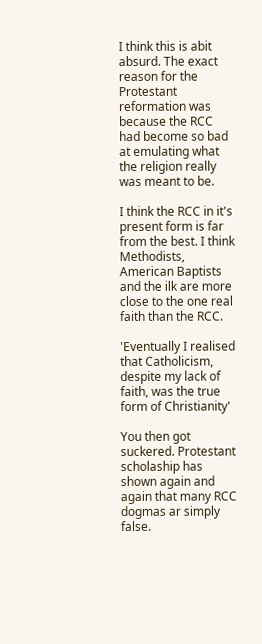I think this is abit absurd. The exact reason for the Protestant reformation was because the RCC had become so bad at emulating what the religion really was meant to be.

I think the RCC in it's present form is far from the best. I think Methodists, American Baptists and the ilk are more close to the one real faith than the RCC.

'Eventually I realised that Catholicism, despite my lack of faith, was the true form of Christianity'

You then got suckered. Protestant scholaship has shown again and again that many RCC dogmas ar simply false.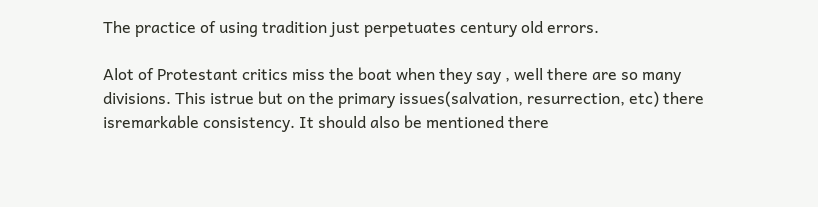The practice of using tradition just perpetuates century old errors.

Alot of Protestant critics miss the boat when they say , well there are so many divisions. This istrue but on the primary issues(salvation, resurrection, etc) there
isremarkable consistency. It should also be mentioned there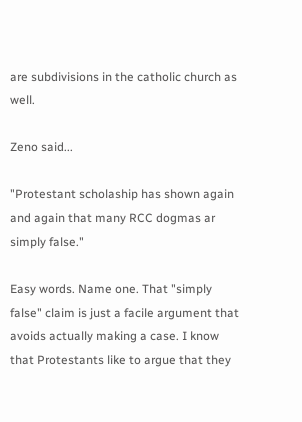are subdivisions in the catholic church as well.

Zeno said...

"Protestant scholaship has shown again and again that many RCC dogmas ar simply false."

Easy words. Name one. That "simply false" claim is just a facile argument that avoids actually making a case. I know that Protestants like to argue that they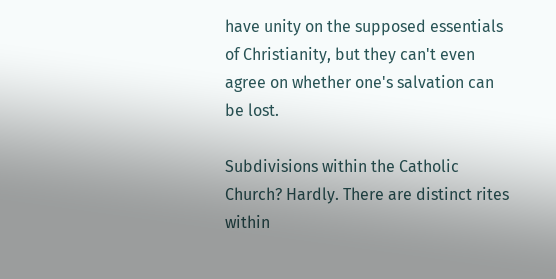have unity on the supposed essentials of Christianity, but they can't even agree on whether one's salvation can be lost.

Subdivisions within the Catholic Church? Hardly. There are distinct rites within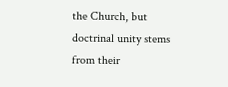the Church, but doctrinal unity stems from their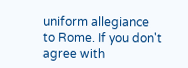uniform allegiance to Rome. If you don't agree with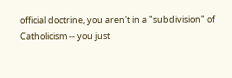official doctrine, you aren't in a "subdivision" of Catholicism -- you just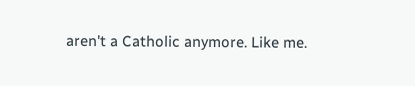aren't a Catholic anymore. Like me.